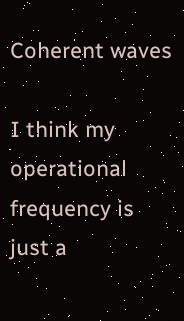Coherent waves

I think my operational frequency is just a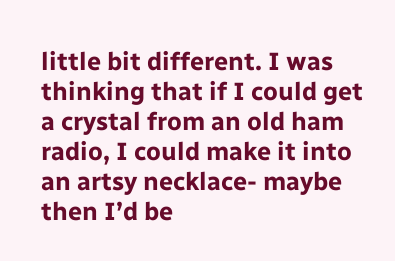little bit different. I was thinking that if I could get a crystal from an old ham radio, I could make it into an artsy necklace- maybe then I’d be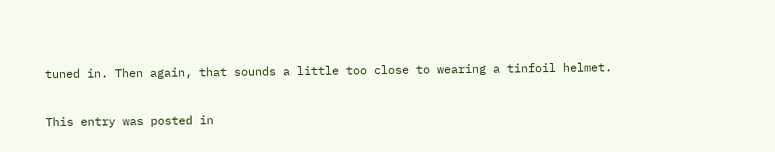tuned in. Then again, that sounds a little too close to wearing a tinfoil helmet.

This entry was posted in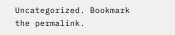Uncategorized. Bookmark the permalink.